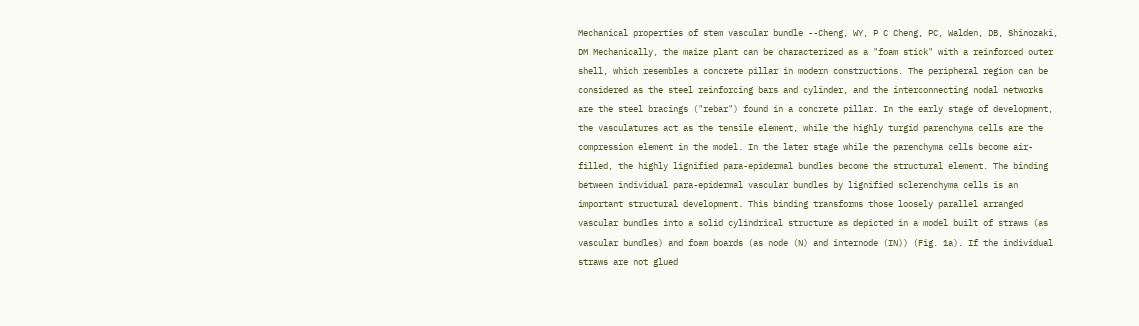Mechanical properties of stem vascular bundle --Cheng, WY, P C Cheng, PC, Walden, DB, Shinozaki, DM Mechanically, the maize plant can be characterized as a "foam stick" with a reinforced outer shell, which resembles a concrete pillar in modern constructions. The peripheral region can be considered as the steel reinforcing bars and cylinder, and the interconnecting nodal networks are the steel bracings ("rebar") found in a concrete pillar. In the early stage of development, the vasculatures act as the tensile element, while the highly turgid parenchyma cells are the compression element in the model. In the later stage while the parenchyma cells become air-filled, the highly lignified para-epidermal bundles become the structural element. The binding between individual para-epidermal vascular bundles by lignified sclerenchyma cells is an important structural development. This binding transforms those loosely parallel arranged vascular bundles into a solid cylindrical structure as depicted in a model built of straws (as vascular bundles) and foam boards (as node (N) and internode (IN)) (Fig. 1a). If the individual straws are not glued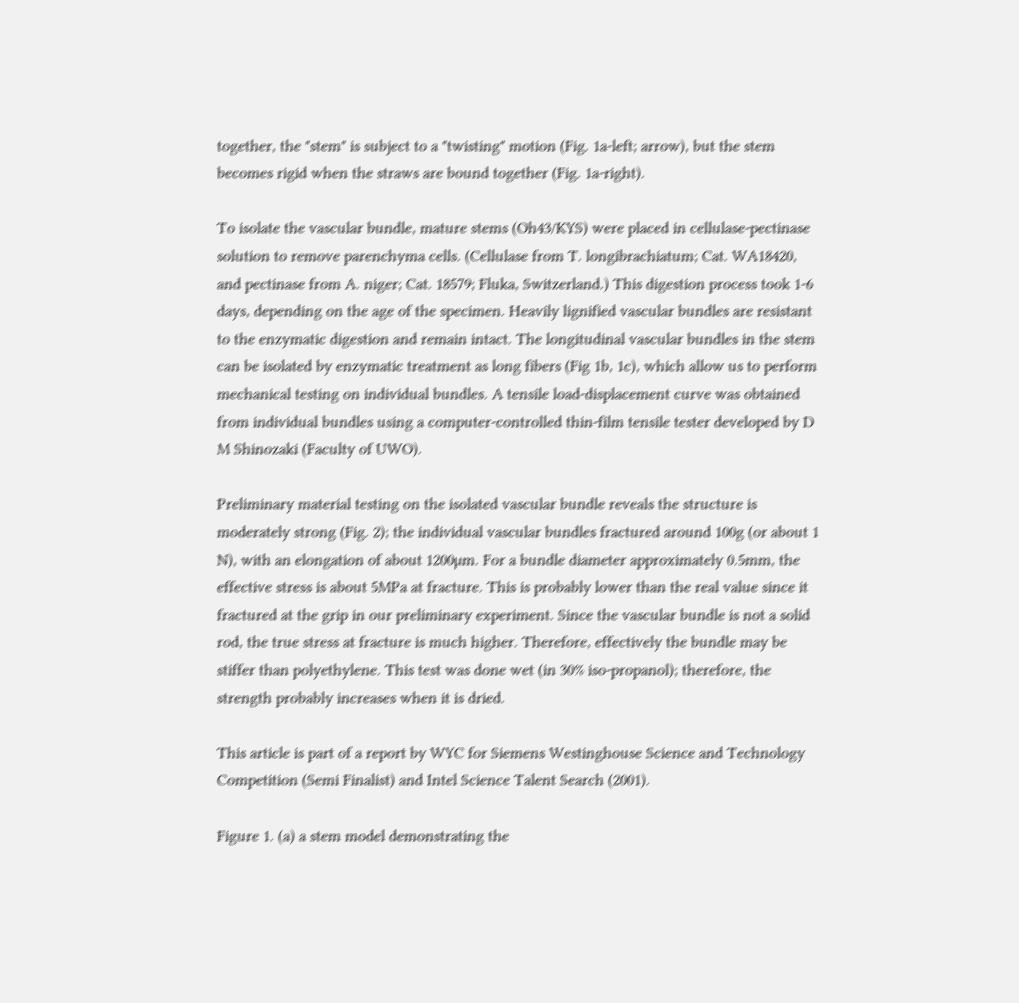together, the "stem" is subject to a "twisting" motion (Fig. 1a-left; arrow), but the stem becomes rigid when the straws are bound together (Fig. 1a-right).

To isolate the vascular bundle, mature stems (Oh43/KYS) were placed in cellulase-pectinase solution to remove parenchyma cells. (Cellulase from T. longibrachiatum; Cat. WA18420, and pectinase from A. niger; Cat. 18579; Fluka, Switzerland.) This digestion process took 1-6 days, depending on the age of the specimen. Heavily lignified vascular bundles are resistant to the enzymatic digestion and remain intact. The longitudinal vascular bundles in the stem can be isolated by enzymatic treatment as long fibers (Fig 1b, 1c), which allow us to perform mechanical testing on individual bundles. A tensile load-displacement curve was obtained from individual bundles using a computer-controlled thin-film tensile tester developed by D M Shinozaki (Faculty of UWO).

Preliminary material testing on the isolated vascular bundle reveals the structure is moderately strong (Fig. 2); the individual vascular bundles fractured around 100g (or about 1 N), with an elongation of about 1200µm. For a bundle diameter approximately 0.5mm, the effective stress is about 5MPa at fracture. This is probably lower than the real value since it fractured at the grip in our preliminary experiment. Since the vascular bundle is not a solid rod, the true stress at fracture is much higher. Therefore, effectively the bundle may be stiffer than polyethylene. This test was done wet (in 30% iso-propanol); therefore, the strength probably increases when it is dried.

This article is part of a report by WYC for Siemens Westinghouse Science and Technology Competition (Semi Finalist) and Intel Science Talent Search (2001).

Figure 1. (a) a stem model demonstrating the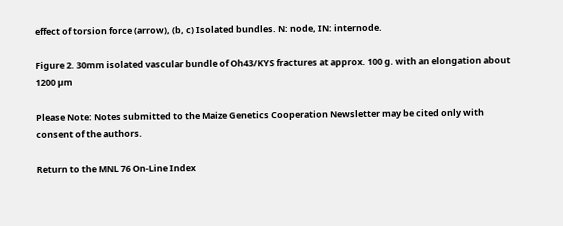effect of torsion force (arrow), (b, c) Isolated bundles. N: node, IN: internode.

Figure 2. 30mm isolated vascular bundle of Oh43/KYS fractures at approx. 100 g. with an elongation about 1200 µm

Please Note: Notes submitted to the Maize Genetics Cooperation Newsletter may be cited only with consent of the authors.

Return to the MNL 76 On-Line Index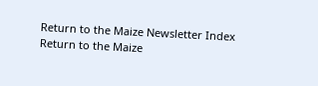Return to the Maize Newsletter Index
Return to the Maize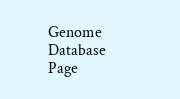Genome Database Page